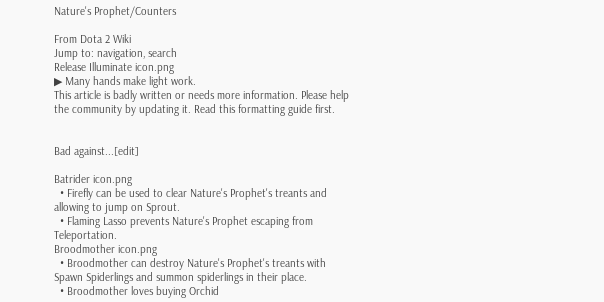Nature's Prophet/Counters

From Dota 2 Wiki
Jump to: navigation, search
Release Illuminate icon.png
▶ Many hands make light work.
This article is badly written or needs more information. Please help the community by updating it. Read this formatting guide first.


Bad against...[edit]

Batrider icon.png
  • Firefly can be used to clear Nature's Prophet's treants and allowing to jump on Sprout.
  • Flaming Lasso prevents Nature's Prophet escaping from Teleportation.
Broodmother icon.png
  • Broodmother can destroy Nature's Prophet's treants with Spawn Spiderlings and summon spiderlings in their place.
  • Broodmother loves buying Orchid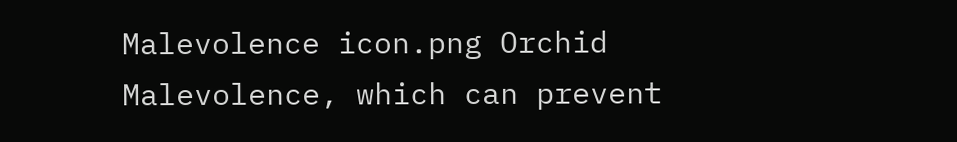Malevolence icon.png Orchid Malevolence, which can prevent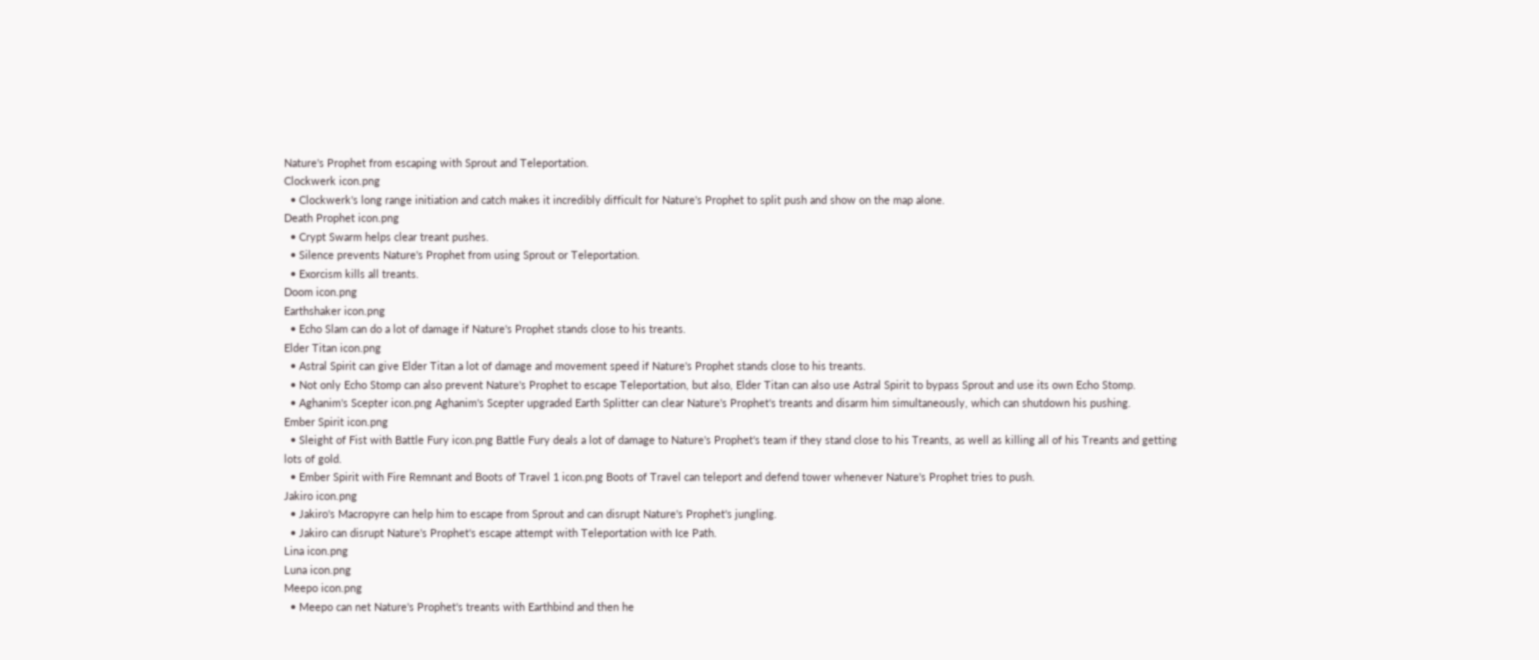Nature's Prophet from escaping with Sprout and Teleportation.
Clockwerk icon.png
  • Clockwerk's long range initiation and catch makes it incredibly difficult for Nature's Prophet to split push and show on the map alone.
Death Prophet icon.png
  • Crypt Swarm helps clear treant pushes.
  • Silence prevents Nature's Prophet from using Sprout or Teleportation.
  • Exorcism kills all treants.
Doom icon.png
Earthshaker icon.png
  • Echo Slam can do a lot of damage if Nature's Prophet stands close to his treants.
Elder Titan icon.png
  • Astral Spirit can give Elder Titan a lot of damage and movement speed if Nature's Prophet stands close to his treants.
  • Not only Echo Stomp can also prevent Nature's Prophet to escape Teleportation, but also, Elder Titan can also use Astral Spirit to bypass Sprout and use its own Echo Stomp.
  • Aghanim's Scepter icon.png Aghanim's Scepter upgraded Earth Splitter can clear Nature's Prophet's treants and disarm him simultaneously, which can shutdown his pushing.
Ember Spirit icon.png
  • Sleight of Fist with Battle Fury icon.png Battle Fury deals a lot of damage to Nature's Prophet's team if they stand close to his Treants, as well as killing all of his Treants and getting lots of gold.
  • Ember Spirit with Fire Remnant and Boots of Travel 1 icon.png Boots of Travel can teleport and defend tower whenever Nature's Prophet tries to push.
Jakiro icon.png
  • Jakiro's Macropyre can help him to escape from Sprout and can disrupt Nature's Prophet's jungling.
  • Jakiro can disrupt Nature's Prophet's escape attempt with Teleportation with Ice Path.
Lina icon.png
Luna icon.png
Meepo icon.png
  • Meepo can net Nature's Prophet's treants with Earthbind and then he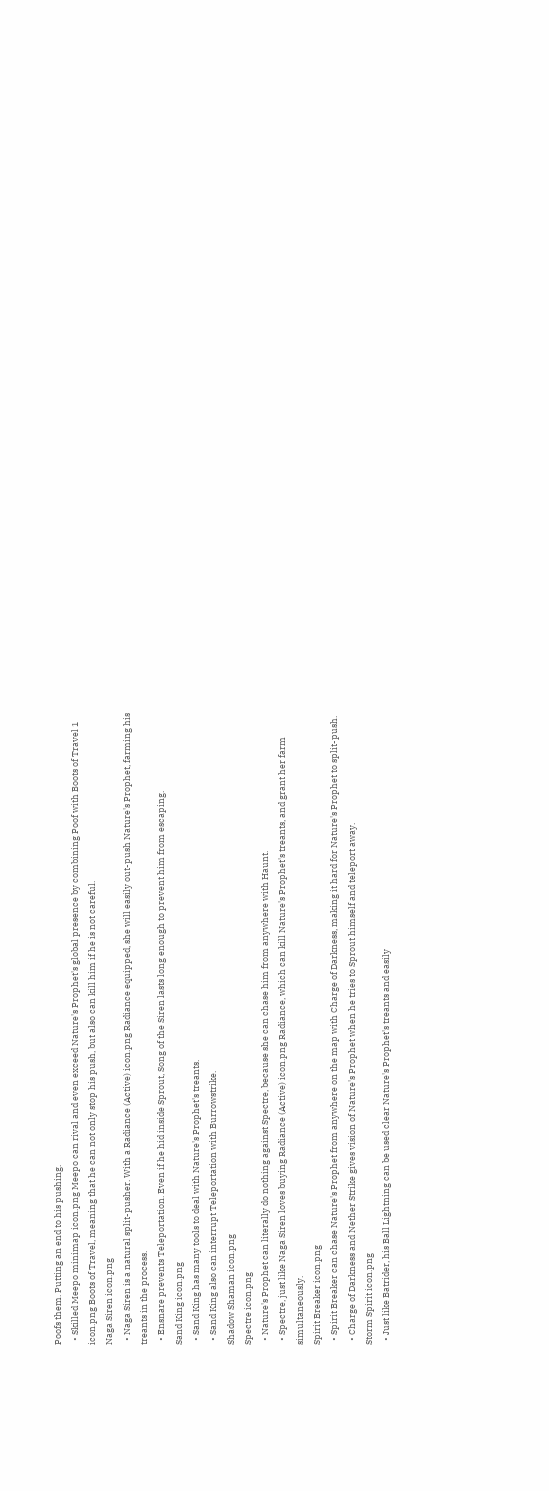Poofs them. Putting an end to his pushing.
  • Skilled Meepo minimap icon.png Meepo can rival and even exceed Nature's Prophet's global presence by combining Poof with Boots of Travel 1 icon.png Boots of Travel, meaning that he can not only stop his push, but also can kill him if he is not careful.
Naga Siren icon.png
  • Naga Siren is a natural split-pusher. With a Radiance (Active) icon.png Radiance equipped, she will easily out-push Nature's Prophet, farming his treants in the process.
  • Ensnare prevents Teleportation. Even if he hid inside Sprout, Song of the Siren lasts long enough to prevent him from escaping.
Sand King icon.png
  • Sand King has many tools to deal with Nature's Prophet's treants.
  • Sand King also can interrupt Teleportation with Burrowstrike.
Shadow Shaman icon.png
Spectre icon.png
  • Nature's Prophet can literally do nothing against Spectre, because she can chase him from anywhere with Haunt.
  • Spectre, just like Naga Siren loves buying Radiance (Active) icon.png Radiance, which can kill Nature's Prophet's treants, and grant her farm simultaneously.
Spirit Breaker icon.png
  • Spirit Breaker can chase Nature's Prophet from anywhere on the map with Charge of Darkness, making it hard for Nature's Prophet to split-push.
  • Charge of Darkness and Nether Strike gives vision of Nature's Prophet when he tries to Sprout himself and teleport away.
Storm Spirit icon.png
  • Just like Batrider, his Ball Lightning can be used clear Nature's Prophet's treants and easily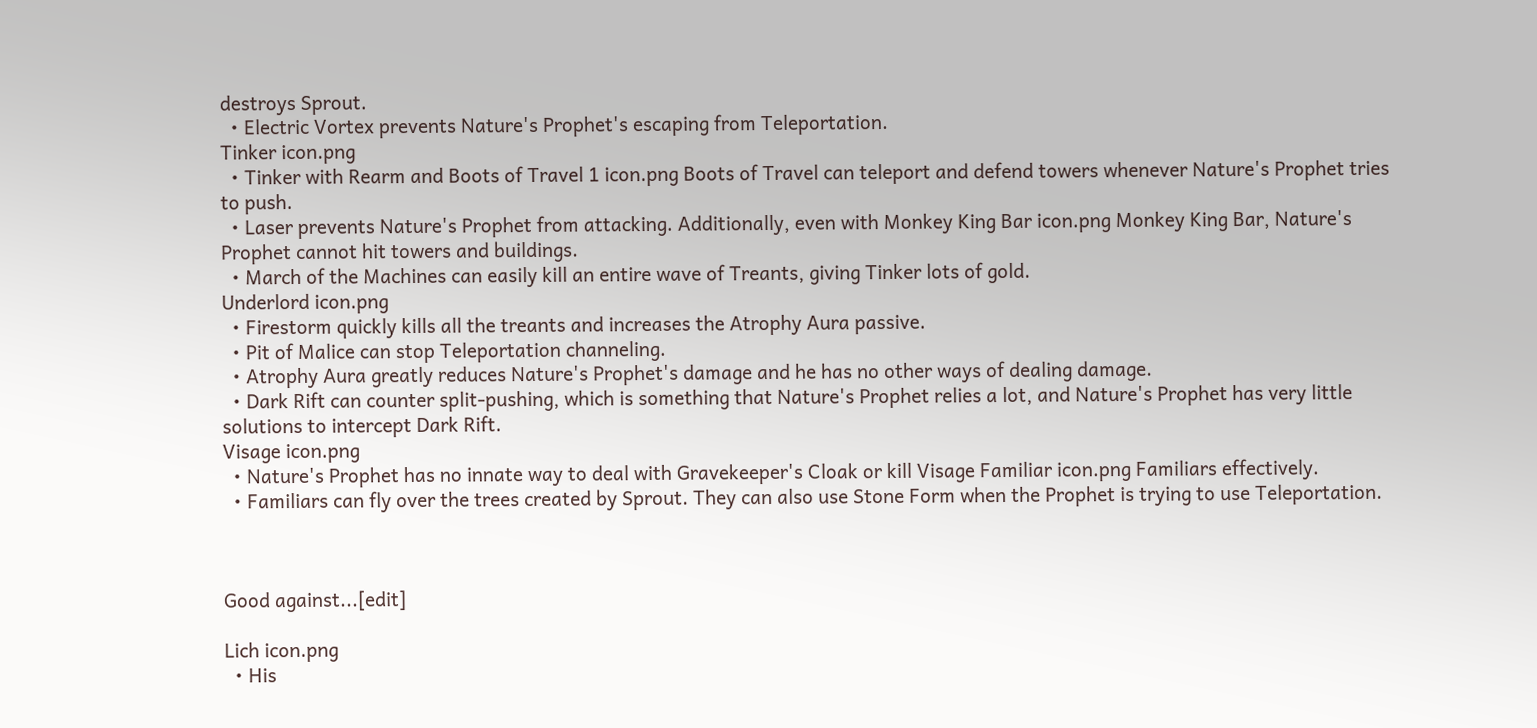destroys Sprout.
  • Electric Vortex prevents Nature's Prophet's escaping from Teleportation.
Tinker icon.png
  • Tinker with Rearm and Boots of Travel 1 icon.png Boots of Travel can teleport and defend towers whenever Nature's Prophet tries to push.
  • Laser prevents Nature's Prophet from attacking. Additionally, even with Monkey King Bar icon.png Monkey King Bar, Nature's Prophet cannot hit towers and buildings.
  • March of the Machines can easily kill an entire wave of Treants, giving Tinker lots of gold.
Underlord icon.png
  • Firestorm quickly kills all the treants and increases the Atrophy Aura passive.
  • Pit of Malice can stop Teleportation channeling.
  • Atrophy Aura greatly reduces Nature's Prophet's damage and he has no other ways of dealing damage.
  • Dark Rift can counter split-pushing, which is something that Nature's Prophet relies a lot, and Nature's Prophet has very little solutions to intercept Dark Rift.
Visage icon.png
  • Nature's Prophet has no innate way to deal with Gravekeeper's Cloak or kill Visage Familiar icon.png Familiars effectively.
  • Familiars can fly over the trees created by Sprout. They can also use Stone Form when the Prophet is trying to use Teleportation.



Good against...[edit]

Lich icon.png
  • His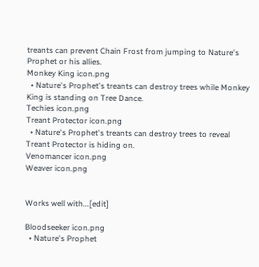treants can prevent Chain Frost from jumping to Nature's Prophet or his allies.
Monkey King icon.png
  • Nature's Prophet's treants can destroy trees while Monkey King is standing on Tree Dance.
Techies icon.png
Treant Protector icon.png
  • Nature's Prophet's treants can destroy trees to reveal Treant Protector is hiding on.
Venomancer icon.png
Weaver icon.png


Works well with...[edit]

Bloodseeker icon.png
  • Nature's Prophet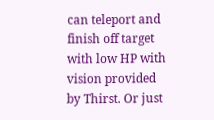can teleport and finish off target with low HP with vision provided by Thirst. Or just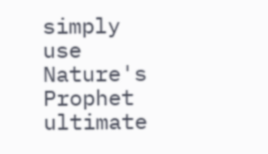simply use Nature's Prophet ultimate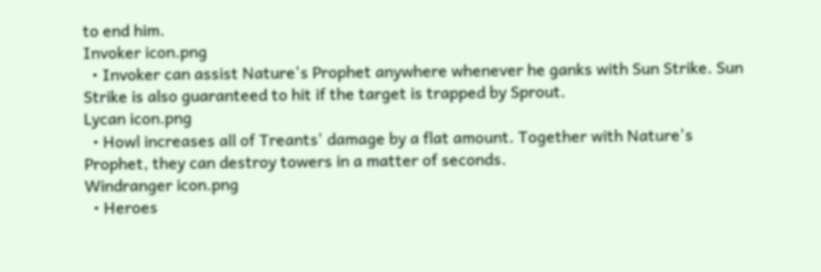to end him.
Invoker icon.png
  • Invoker can assist Nature's Prophet anywhere whenever he ganks with Sun Strike. Sun Strike is also guaranteed to hit if the target is trapped by Sprout.
Lycan icon.png
  • Howl increases all of Treants' damage by a flat amount. Together with Nature's Prophet, they can destroy towers in a matter of seconds.
Windranger icon.png
  • Heroes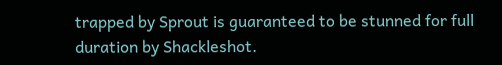trapped by Sprout is guaranteed to be stunned for full duration by Shackleshot.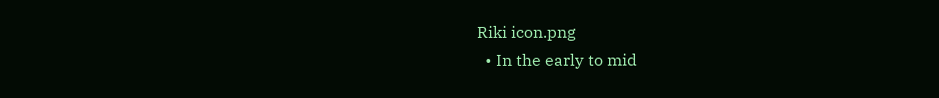Riki icon.png
  • In the early to mid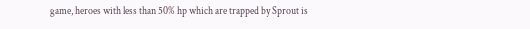game, heroes with less than 50% hp which are trapped by Sprout is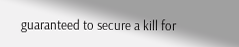guaranteed to secure a kill for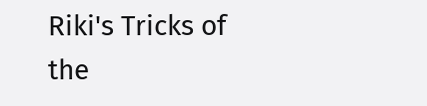Riki's Tricks of the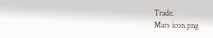Trade.
Mars icon.png